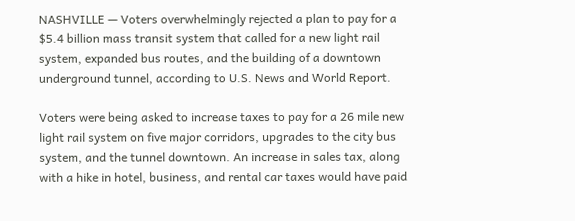NASHVILLE — Voters overwhelmingly rejected a plan to pay for a $5.4 billion mass transit system that called for a new light rail system, expanded bus routes, and the building of a downtown underground tunnel, according to U.S. News and World Report.

Voters were being asked to increase taxes to pay for a 26 mile new light rail system on five major corridors, upgrades to the city bus system, and the tunnel downtown. An increase in sales tax, along with a hike in hotel, business, and rental car taxes would have paid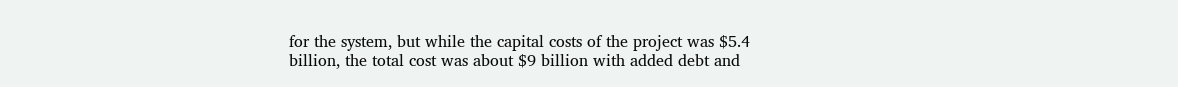for the system, but while the capital costs of the project was $5.4 billion, the total cost was about $9 billion with added debt and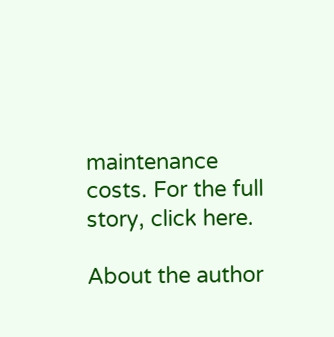maintenance costs. For the full story, click here.

About the author